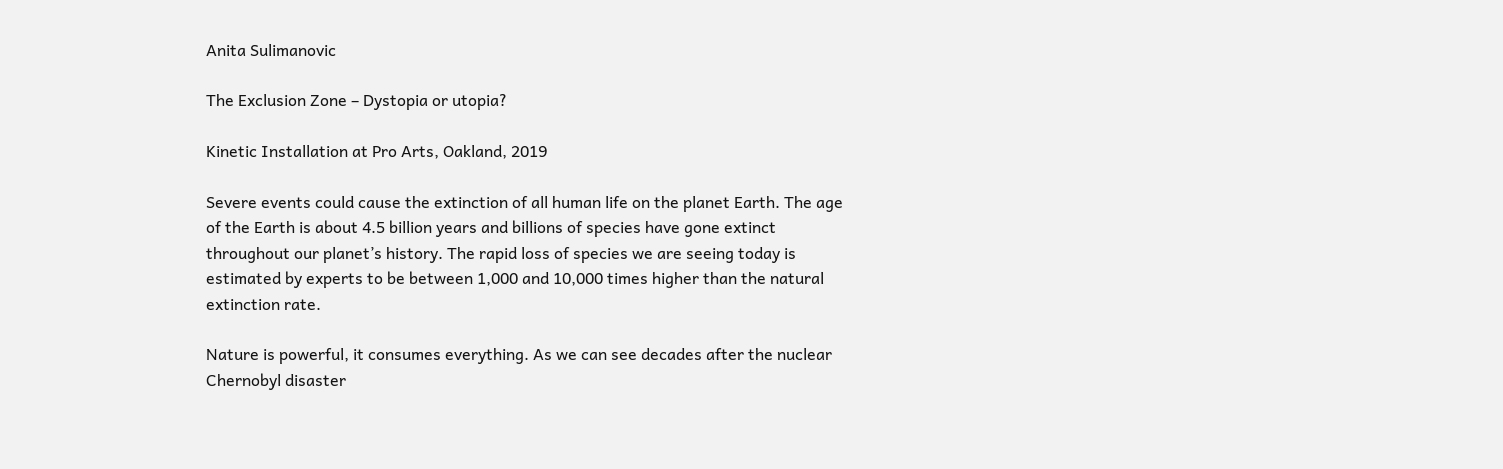Anita Sulimanovic

The Exclusion Zone – Dystopia or utopia?

Kinetic Installation at Pro Arts, Oakland, 2019

Severe events could cause the extinction of all human life on the planet Earth. The age of the Earth is about 4.5 billion years and billions of species have gone extinct throughout our planet’s history. The rapid loss of species we are seeing today is estimated by experts to be between 1,000 and 10,000 times higher than the natural extinction rate.

Nature is powerful, it consumes everything. As we can see decades after the nuclear Chernobyl disaster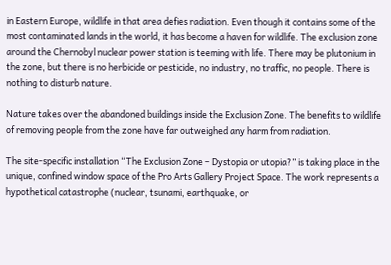in Eastern Europe, wildlife in that area defies radiation. Even though it contains some of the most contaminated lands in the world, it has become a haven for wildlife. The exclusion zone around the Chernobyl nuclear power station is teeming with life. There may be plutonium in the zone, but there is no herbicide or pesticide, no industry, no traffic, no people. There is nothing to disturb nature.

Nature takes over the abandoned buildings inside the Exclusion Zone. The benefits to wildlife of removing people from the zone have far outweighed any harm from radiation.

The site-specific installation “The Exclusion Zone – Dystopia or utopia?” is taking place in the unique, confined window space of the Pro Arts Gallery Project Space. The work represents a hypothetical catastrophe (nuclear, tsunami, earthquake, or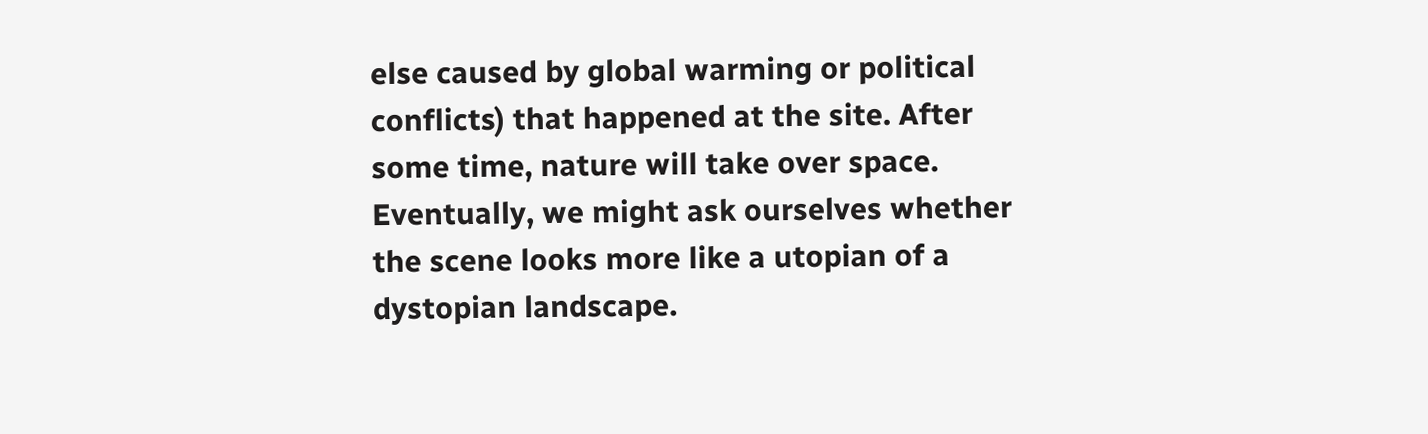else caused by global warming or political conflicts) that happened at the site. After some time, nature will take over space. Eventually, we might ask ourselves whether the scene looks more like a utopian of a dystopian landscape.